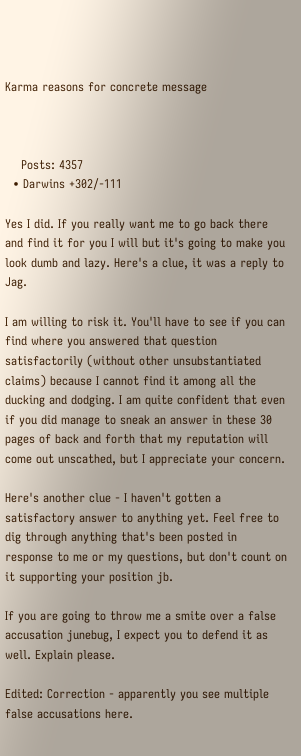Karma reasons for concrete message



    Posts: 4357
  • Darwins +302/-111

Yes I did. If you really want me to go back there and find it for you I will but it's going to make you look dumb and lazy. Here's a clue, it was a reply to Jag.

I am willing to risk it. You'll have to see if you can find where you answered that question satisfactorily (without other unsubstantiated claims) because I cannot find it among all the ducking and dodging. I am quite confident that even if you did manage to sneak an answer in these 30 pages of back and forth that my reputation will come out unscathed, but I appreciate your concern.

Here's another clue - I haven't gotten a satisfactory answer to anything yet. Feel free to dig through anything that's been posted in response to me or my questions, but don't count on it supporting your position jb.

If you are going to throw me a smite over a false accusation junebug, I expect you to defend it as well. Explain please.

Edited: Correction - apparently you see multiple false accusations here.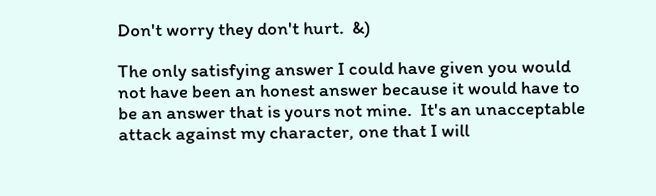Don't worry they don't hurt.  &)

The only satisfying answer I could have given you would not have been an honest answer because it would have to be an answer that is yours not mine.  It's an unacceptable attack against my character, one that I will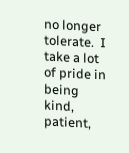no longer tolerate.  I take a lot of pride in being kind, patient,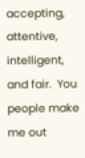accepting, attentive, intelligent, and fair.  You people make me out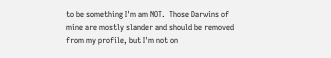to be something I'm am NOT.  Those Darwins of mine are mostly slander and should be removed from my profile, but I'm not on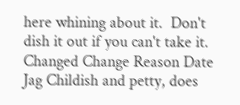here whining about it.  Don't dish it out if you can't take it.
Changed Change Reason Date
Jag Childish and petty, does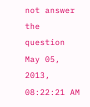not answer the question May 05, 2013, 08:22:21 AM